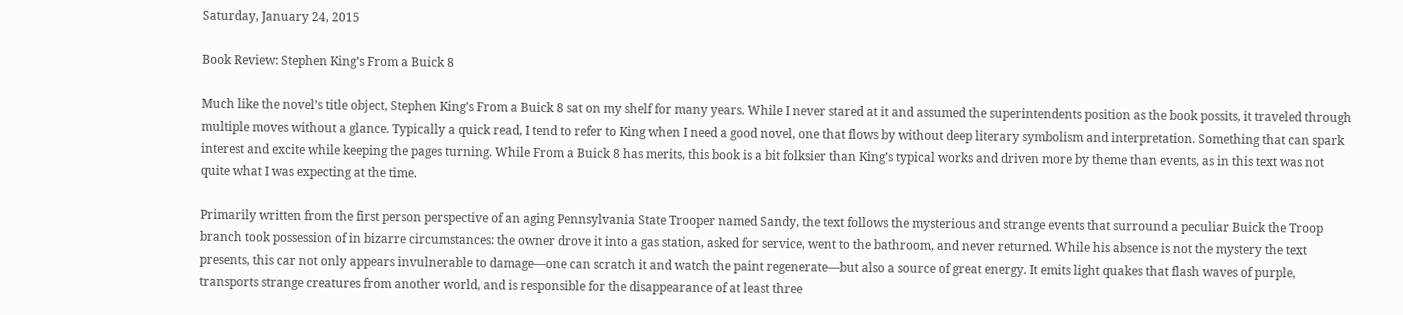Saturday, January 24, 2015

Book Review: Stephen King’s From a Buick 8

Much like the novel’s title object, Stephen King’s From a Buick 8 sat on my shelf for many years. While I never stared at it and assumed the superintendents position as the book possits, it traveled through multiple moves without a glance. Typically a quick read, I tend to refer to King when I need a good novel, one that flows by without deep literary symbolism and interpretation. Something that can spark interest and excite while keeping the pages turning. While From a Buick 8 has merits, this book is a bit folksier than King’s typical works and driven more by theme than events, as in this text was not quite what I was expecting at the time.

Primarily written from the first person perspective of an aging Pennsylvania State Trooper named Sandy, the text follows the mysterious and strange events that surround a peculiar Buick the Troop branch took possession of in bizarre circumstances: the owner drove it into a gas station, asked for service, went to the bathroom, and never returned. While his absence is not the mystery the text presents, this car not only appears invulnerable to damage—one can scratch it and watch the paint regenerate—but also a source of great energy. It emits light quakes that flash waves of purple, transports strange creatures from another world, and is responsible for the disappearance of at least three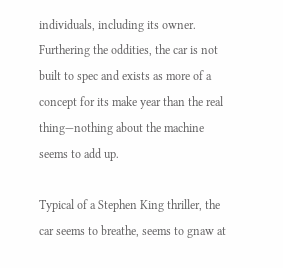individuals, including its owner. Furthering the oddities, the car is not built to spec and exists as more of a concept for its make year than the real thing—nothing about the machine seems to add up.

Typical of a Stephen King thriller, the car seems to breathe, seems to gnaw at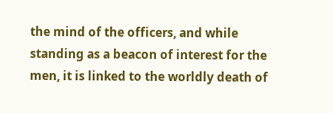the mind of the officers, and while standing as a beacon of interest for the men, it is linked to the worldly death of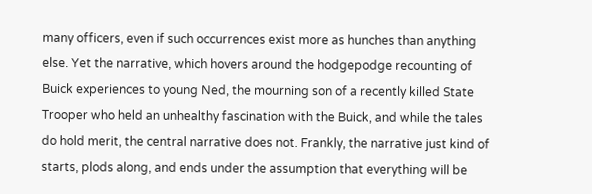many officers, even if such occurrences exist more as hunches than anything else. Yet the narrative, which hovers around the hodgepodge recounting of Buick experiences to young Ned, the mourning son of a recently killed State Trooper who held an unhealthy fascination with the Buick, and while the tales do hold merit, the central narrative does not. Frankly, the narrative just kind of starts, plods along, and ends under the assumption that everything will be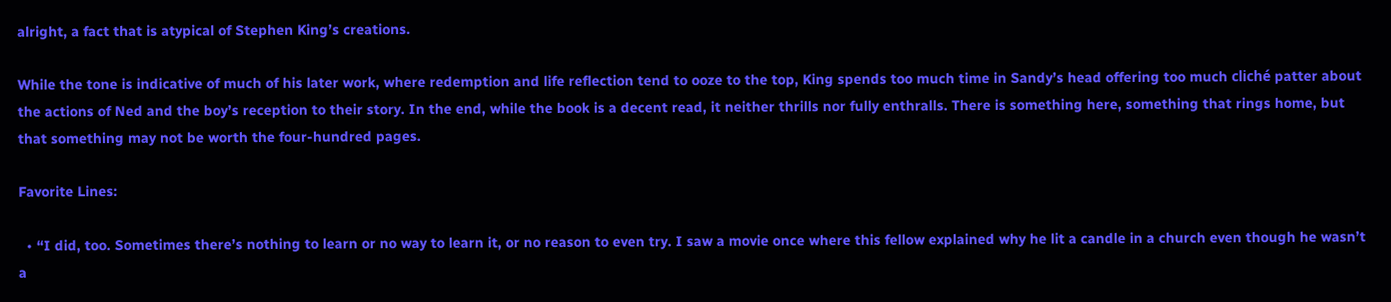alright, a fact that is atypical of Stephen King’s creations.

While the tone is indicative of much of his later work, where redemption and life reflection tend to ooze to the top, King spends too much time in Sandy’s head offering too much cliché patter about the actions of Ned and the boy’s reception to their story. In the end, while the book is a decent read, it neither thrills nor fully enthralls. There is something here, something that rings home, but that something may not be worth the four-hundred pages.

Favorite Lines:

  • “I did, too. Sometimes there’s nothing to learn or no way to learn it, or no reason to even try. I saw a movie once where this fellow explained why he lit a candle in a church even though he wasn’t a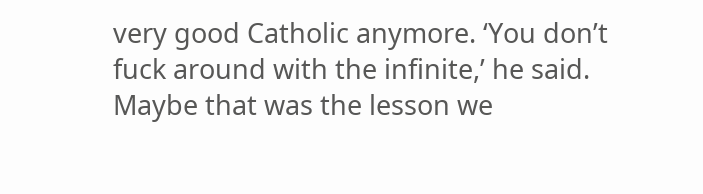very good Catholic anymore. ‘You don’t fuck around with the infinite,’ he said. Maybe that was the lesson we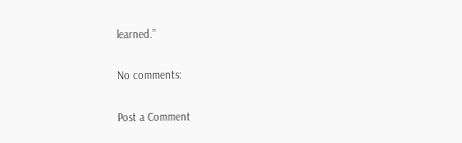learned.”

No comments:

Post a Comment